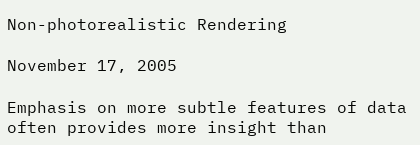Non-photorealistic Rendering

November 17, 2005

Emphasis on more subtle features of data often provides more insight than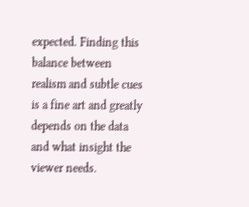expected. Finding this balance between realism and subtle cues is a fine art and greatly depends on the data and what insight the viewer needs.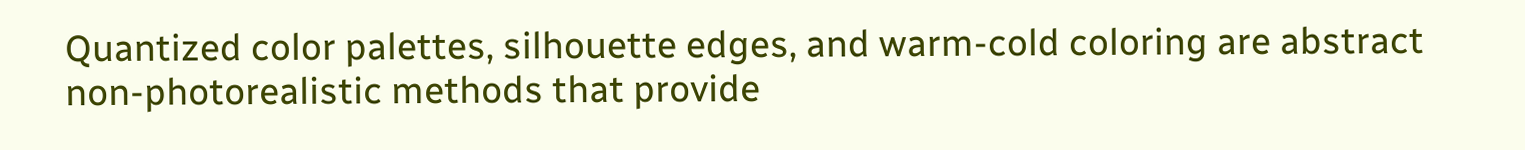Quantized color palettes, silhouette edges, and warm-cold coloring are abstract non-photorealistic methods that provide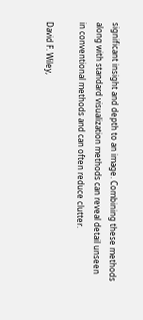significant insight and depth to an image. Combining these methods along with standard visualization methods can reveal detail unseen in conventional methods and can often reduce clutter.

David F. Wiley,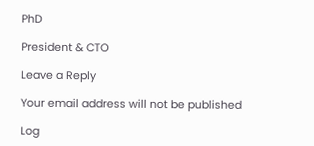PhD

President & CTO

Leave a Reply

Your email address will not be published

Log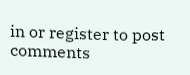in or register to post comments